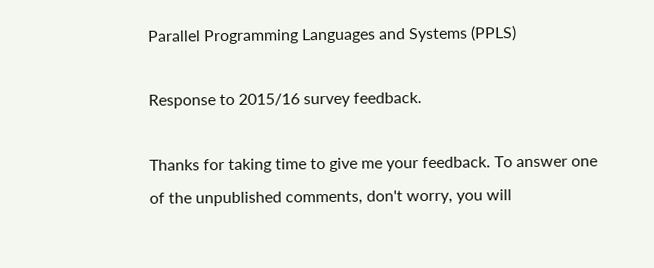Parallel Programming Languages and Systems (PPLS)

Response to 2015/16 survey feedback.

Thanks for taking time to give me your feedback. To answer one of the unpublished comments, don't worry, you will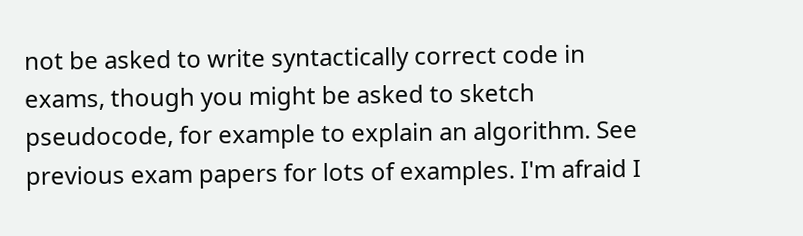not be asked to write syntactically correct code in exams, though you might be asked to sketch pseudocode, for example to explain an algorithm. See previous exam papers for lots of examples. I'm afraid I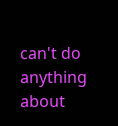can't do anything about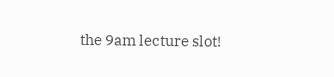the 9am lecture slot!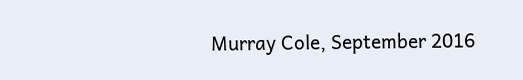Murray Cole, September 2016